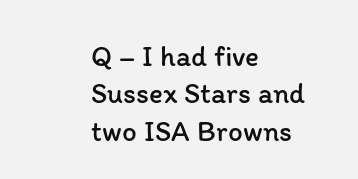Q – I had five Sussex Stars and two ISA Browns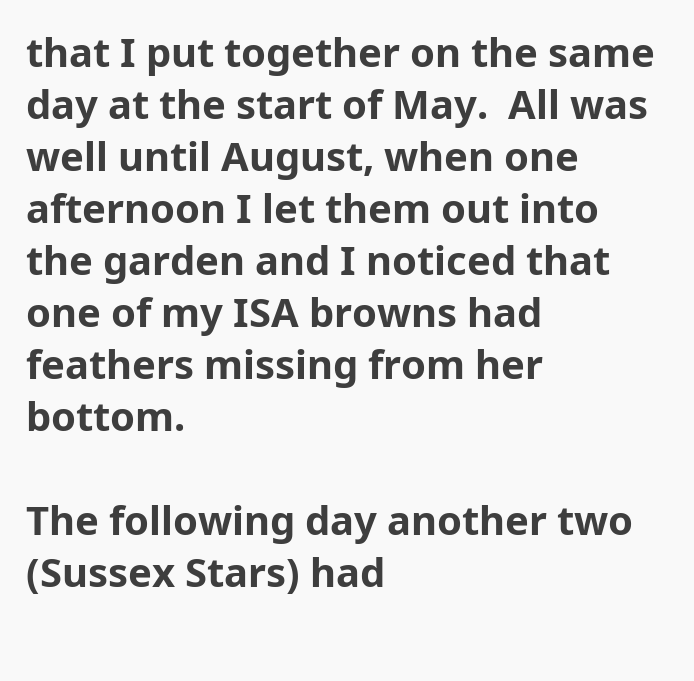that I put together on the same day at the start of May.  All was well until August, when one afternoon I let them out into the garden and I noticed that one of my ISA browns had feathers missing from her bottom.

The following day another two (Sussex Stars) had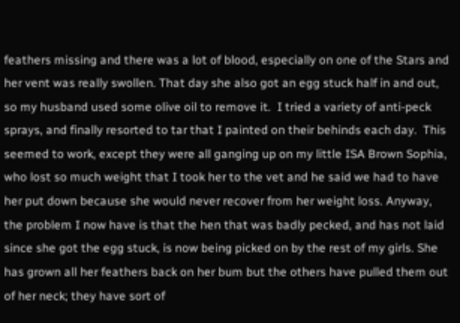feathers missing and there was a lot of blood, especially on one of the Stars and her vent was really swollen. That day she also got an egg stuck half in and out, so my husband used some olive oil to remove it.  I tried a variety of anti-peck sprays, and finally resorted to tar that I painted on their behinds each day.  This seemed to work, except they were all ganging up on my little ISA Brown Sophia, who lost so much weight that I took her to the vet and he said we had to have her put down because she would never recover from her weight loss. Anyway, the problem I now have is that the hen that was badly pecked, and has not laid since she got the egg stuck, is now being picked on by the rest of my girls. She has grown all her feathers back on her bum but the others have pulled them out of her neck; they have sort of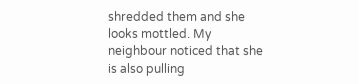shredded them and she looks mottled. My neighbour noticed that she is also pulling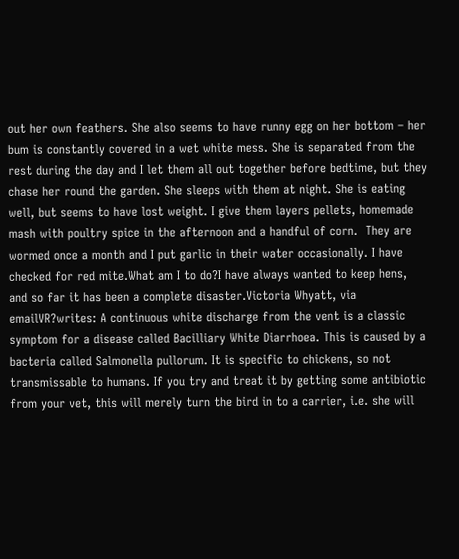out her own feathers. She also seems to have runny egg on her bottom – her bum is constantly covered in a wet white mess. She is separated from the rest during the day and I let them all out together before bedtime, but they chase her round the garden. She sleeps with them at night. She is eating well, but seems to have lost weight. I give them layers pellets, homemade mash with poultry spice in the afternoon and a handful of corn.  They are wormed once a month and I put garlic in their water occasionally. I have checked for red mite.What am I to do?I have always wanted to keep hens, and so far it has been a complete disaster.Victoria Whyatt, via emailVR?writes: A continuous white discharge from the vent is a classic symptom for a disease called Bacilliary White Diarrhoea. This is caused by a bacteria called Salmonella pullorum. It is specific to chickens, so not transmissable to humans. If you try and treat it by getting some antibiotic from your vet, this will merely turn the bird in to a carrier, i.e. she will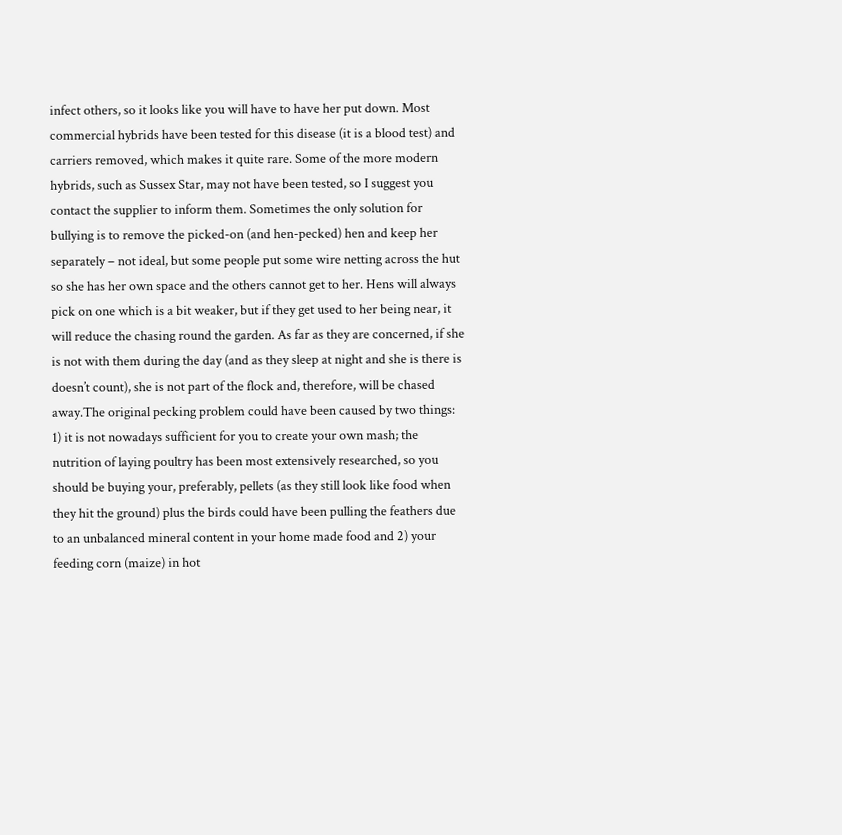infect others, so it looks like you will have to have her put down. Most commercial hybrids have been tested for this disease (it is a blood test) and carriers removed, which makes it quite rare. Some of the more modern hybrids, such as Sussex Star, may not have been tested, so I suggest you contact the supplier to inform them. Sometimes the only solution for bullying is to remove the picked-on (and hen-pecked) hen and keep her separately – not ideal, but some people put some wire netting across the hut so she has her own space and the others cannot get to her. Hens will always pick on one which is a bit weaker, but if they get used to her being near, it will reduce the chasing round the garden. As far as they are concerned, if she is not with them during the day (and as they sleep at night and she is there is doesn’t count), she is not part of the flock and, therefore, will be chased away.The original pecking problem could have been caused by two things: 1) it is not nowadays sufficient for you to create your own mash; the nutrition of laying poultry has been most extensively researched, so you should be buying your, preferably, pellets (as they still look like food when they hit the ground) plus the birds could have been pulling the feathers due to an unbalanced mineral content in your home made food and 2) your feeding corn (maize) in hot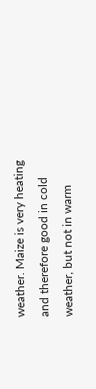weather. Maize is very heating and therefore good in cold weather, but not in warm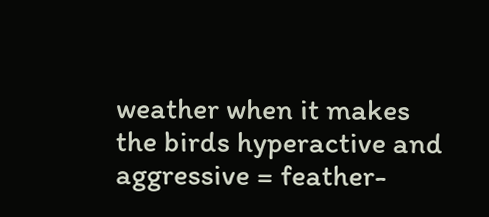weather when it makes the birds hyperactive and aggressive = feather-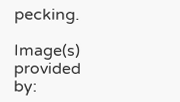pecking.

Image(s) provided by: